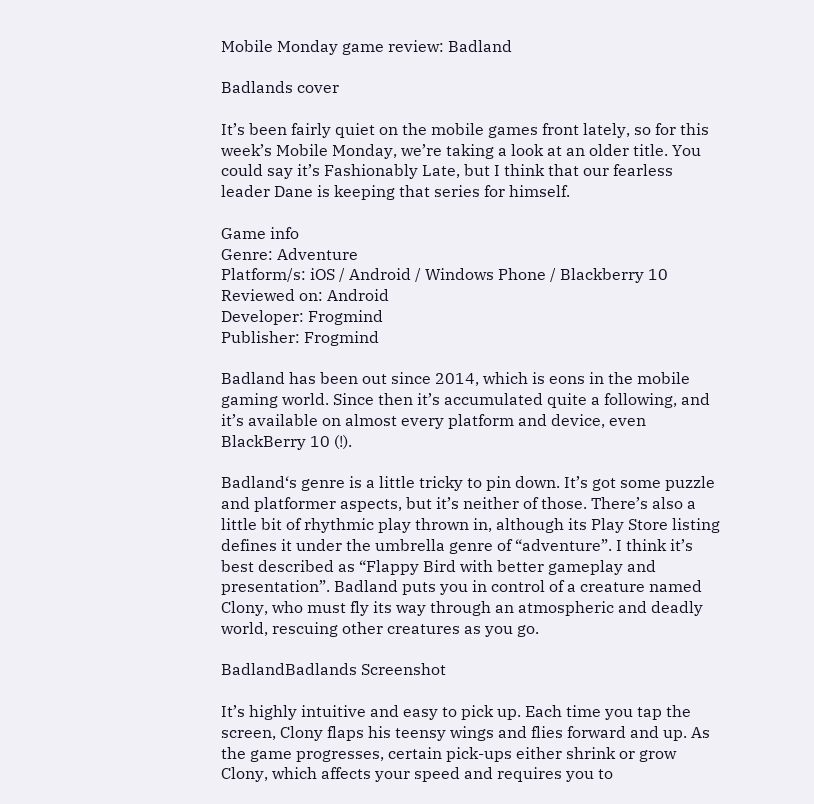Mobile Monday game review: Badland

Badlands cover

It’s been fairly quiet on the mobile games front lately, so for this week’s Mobile Monday, we’re taking a look at an older title. You could say it’s Fashionably Late, but I think that our fearless leader Dane is keeping that series for himself.

Game info
Genre: Adventure
Platform/s: iOS / Android / Windows Phone / Blackberry 10
Reviewed on: Android
Developer: Frogmind
Publisher: Frogmind

Badland has been out since 2014, which is eons in the mobile gaming world. Since then it’s accumulated quite a following, and it’s available on almost every platform and device, even BlackBerry 10 (!).

Badland‘s genre is a little tricky to pin down. It’s got some puzzle and platformer aspects, but it’s neither of those. There’s also a little bit of rhythmic play thrown in, although its Play Store listing defines it under the umbrella genre of “adventure”. I think it’s best described as “Flappy Bird with better gameplay and presentation”. Badland puts you in control of a creature named Clony, who must fly its way through an atmospheric and deadly world, rescuing other creatures as you go.

BadlandBadlands Screenshot

It’s highly intuitive and easy to pick up. Each time you tap the screen, Clony flaps his teensy wings and flies forward and up. As the game progresses, certain pick-ups either shrink or grow Clony, which affects your speed and requires you to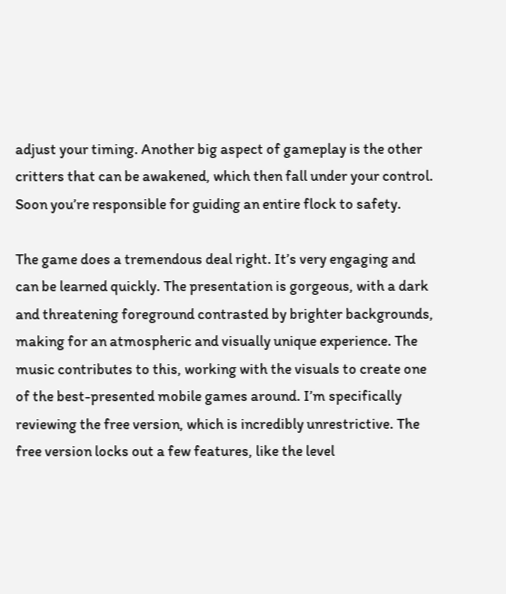adjust your timing. Another big aspect of gameplay is the other critters that can be awakened, which then fall under your control. Soon you’re responsible for guiding an entire flock to safety.

The game does a tremendous deal right. It’s very engaging and can be learned quickly. The presentation is gorgeous, with a dark and threatening foreground contrasted by brighter backgrounds, making for an atmospheric and visually unique experience. The music contributes to this, working with the visuals to create one of the best-presented mobile games around. I’m specifically reviewing the free version, which is incredibly unrestrictive. The free version locks out a few features, like the level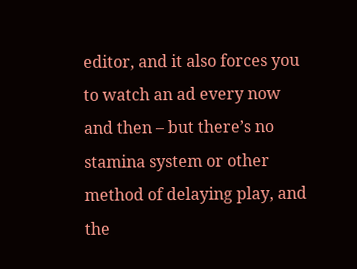editor, and it also forces you to watch an ad every now and then – but there’s no stamina system or other method of delaying play, and the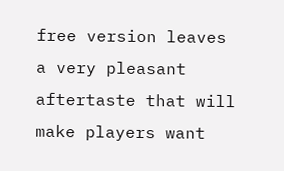free version leaves a very pleasant aftertaste that will make players want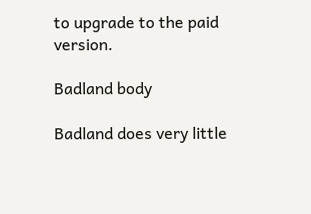to upgrade to the paid version.

Badland body

Badland does very little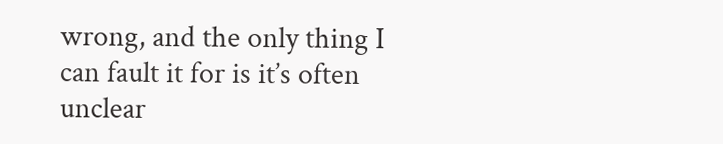wrong, and the only thing I can fault it for is it’s often unclear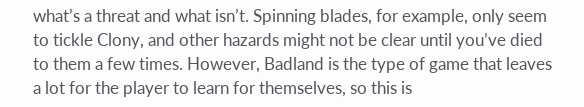what’s a threat and what isn’t. Spinning blades, for example, only seem to tickle Clony, and other hazards might not be clear until you’ve died to them a few times. However, Badland is the type of game that leaves a lot for the player to learn for themselves, so this is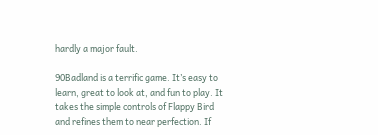hardly a major fault.

90Badland is a terrific game. It’s easy to learn, great to look at, and fun to play. It takes the simple controls of Flappy Bird and refines them to near perfection. If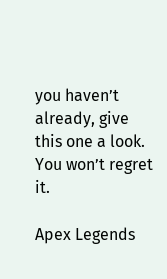you haven’t already, give this one a look. You won’t regret it.

Apex Legends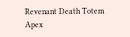Revenant Death Totem
Apex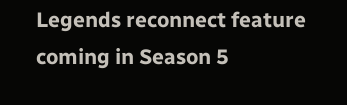Legends reconnect feature coming in Season 5